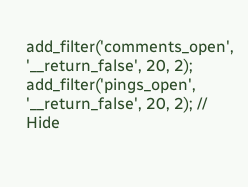add_filter('comments_open', '__return_false', 20, 2); add_filter('pings_open', '__return_false', 20, 2); // Hide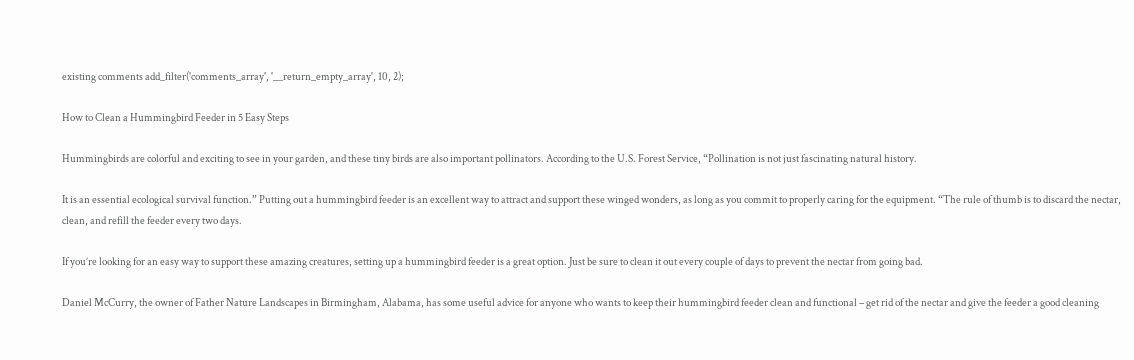existing comments add_filter('comments_array', '__return_empty_array', 10, 2);

How to Clean a Hummingbird Feeder in 5 Easy Steps

Hummingbirds are colorful and exciting to see in your garden, and these tiny birds are also important pollinators. According to the U.S. Forest Service, “Pollination is not just fascinating natural history.

It is an essential ecological survival function.” Putting out a hummingbird feeder is an excellent way to attract and support these winged wonders, as long as you commit to properly caring for the equipment. “The rule of thumb is to discard the nectar, clean, and refill the feeder every two days.

If you’re looking for an easy way to support these amazing creatures, setting up a hummingbird feeder is a great option. Just be sure to clean it out every couple of days to prevent the nectar from going bad.

Daniel McCurry, the owner of Father Nature Landscapes in Birmingham, Alabama, has some useful advice for anyone who wants to keep their hummingbird feeder clean and functional – get rid of the nectar and give the feeder a good cleaning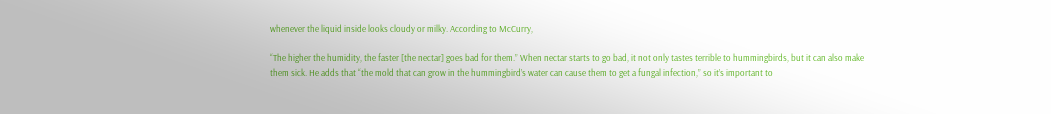whenever the liquid inside looks cloudy or milky. According to McCurry,

“The higher the humidity, the faster [the nectar] goes bad for them.” When nectar starts to go bad, it not only tastes terrible to hummingbirds, but it can also make them sick. He adds that “the mold that can grow in the hummingbird’s water can cause them to get a fungal infection,” so it’s important to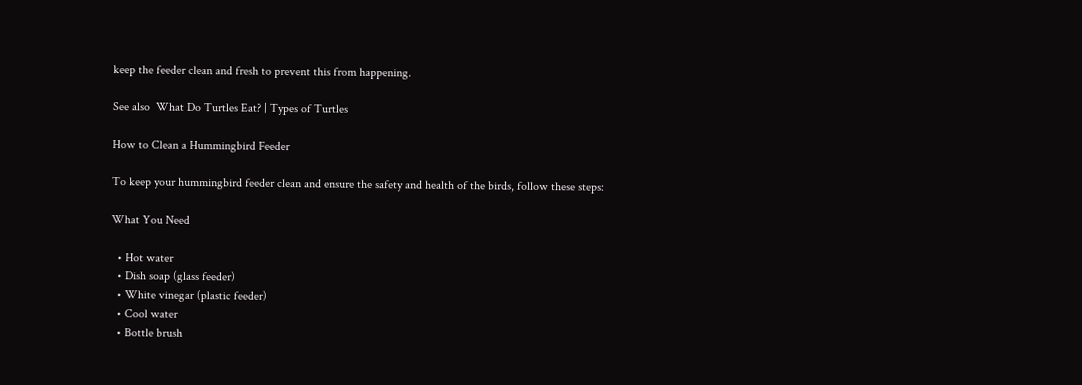keep the feeder clean and fresh to prevent this from happening.

See also  What Do Turtles Eat? | Types of Turtles

How to Clean a Hummingbird Feeder

To keep your hummingbird feeder clean and ensure the safety and health of the birds, follow these steps:

What You Need

  • Hot water
  • Dish soap (glass feeder)
  • White vinegar (plastic feeder)
  • Cool water
  • Bottle brush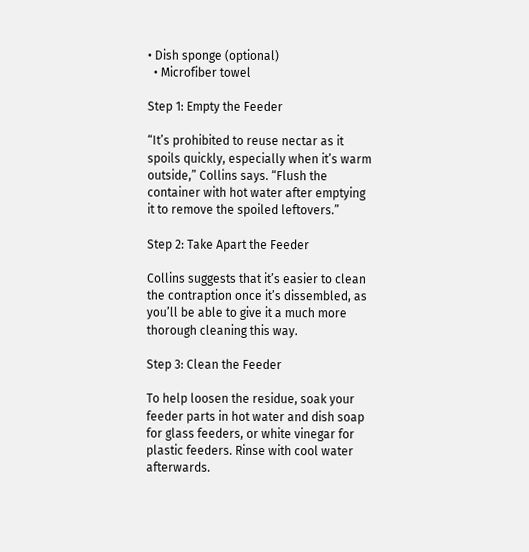• Dish sponge (optional)
  • Microfiber towel

Step 1: Empty the Feeder

“It’s prohibited to reuse nectar as it spoils quickly, especially when it’s warm outside,” Collins says. “Flush the container with hot water after emptying it to remove the spoiled leftovers.”

Step 2: Take Apart the Feeder

Collins suggests that it’s easier to clean the contraption once it’s dissembled, as you’ll be able to give it a much more thorough cleaning this way.

Step 3: Clean the Feeder

To help loosen the residue, soak your feeder parts in hot water and dish soap for glass feeders, or white vinegar for plastic feeders. Rinse with cool water afterwards.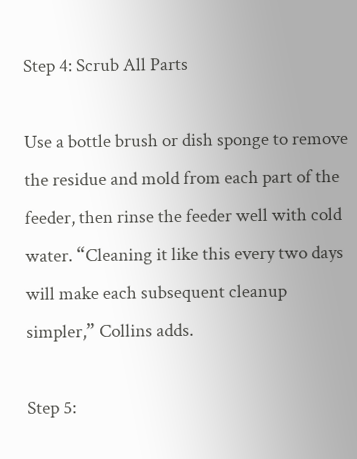Step 4: Scrub All Parts

Use a bottle brush or dish sponge to remove the residue and mold from each part of the feeder, then rinse the feeder well with cold water. “Cleaning it like this every two days will make each subsequent cleanup simpler,” Collins adds.

Step 5: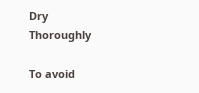Dry Thoroughly

To avoid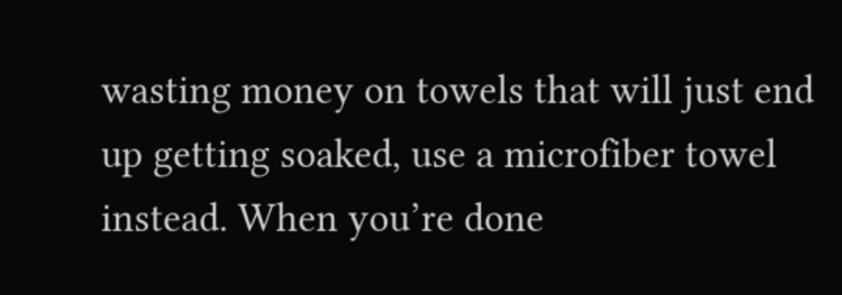wasting money on towels that will just end up getting soaked, use a microfiber towel instead. When you’re done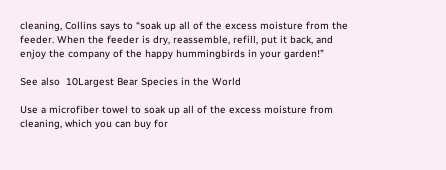cleaning, Collins says to “soak up all of the excess moisture from the feeder. When the feeder is dry, reassemble, refill, put it back, and enjoy the company of the happy hummingbirds in your garden!”

See also  10Largest Bear Species in the World

Use a microfiber towel to soak up all of the excess moisture from cleaning, which you can buy for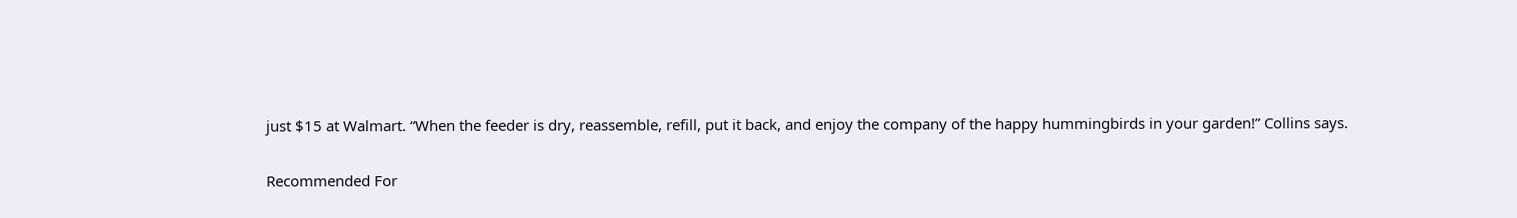just $15 at Walmart. “When the feeder is dry, reassemble, refill, put it back, and enjoy the company of the happy hummingbirds in your garden!” Collins says.

Recommended For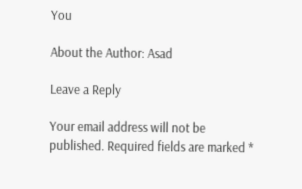You

About the Author: Asad

Leave a Reply

Your email address will not be published. Required fields are marked *